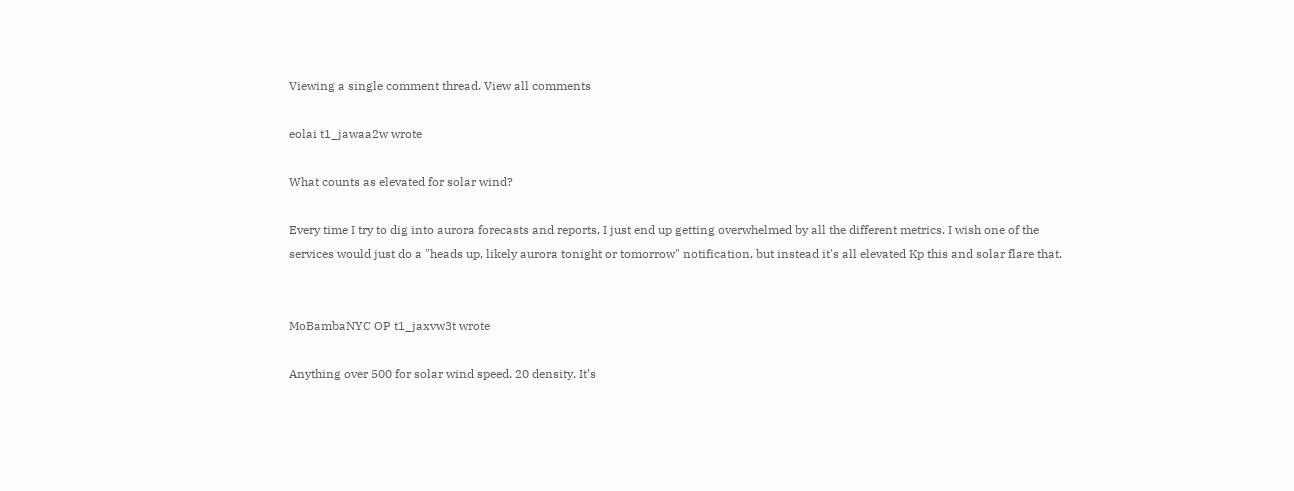Viewing a single comment thread. View all comments

eolai t1_jawaa2w wrote

What counts as elevated for solar wind?

Every time I try to dig into aurora forecasts and reports, I just end up getting overwhelmed by all the different metrics. I wish one of the services would just do a "heads up, likely aurora tonight or tomorrow" notification, but instead it's all elevated Kp this and solar flare that.


MoBambaNYC OP t1_jaxvw3t wrote

Anything over 500 for solar wind speed. 20 density. It’s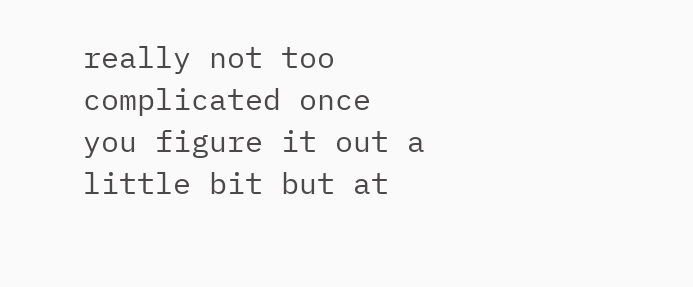really not too complicated once you figure it out a little bit but at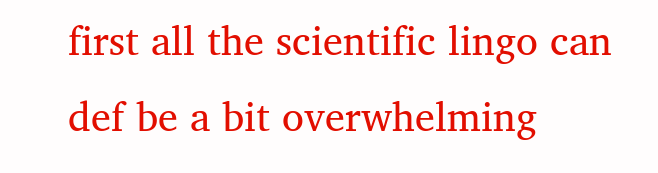first all the scientific lingo can def be a bit overwhelming